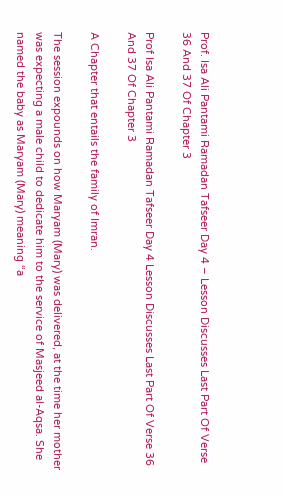Prof. Isa Ali Pantami Ramadan Tafseer Day 4 – Lesson Discusses Last Part Of Verse 36 And 37 Of Chapter 3

Prof Isa Ali Pantami Ramadan Tafseer Day 4 Lesson Discusses Last Part Of Verse 36 And 37 Of Chapter 3

A Chapter that entails the family of Imran.

The session expounds on how Maryam (Mary) was delivered, at the time her mother was expecting a male child to dedicate him to the service of Masjeed al-Aqsa. She named the baby as Maryam (Mary) meaning “a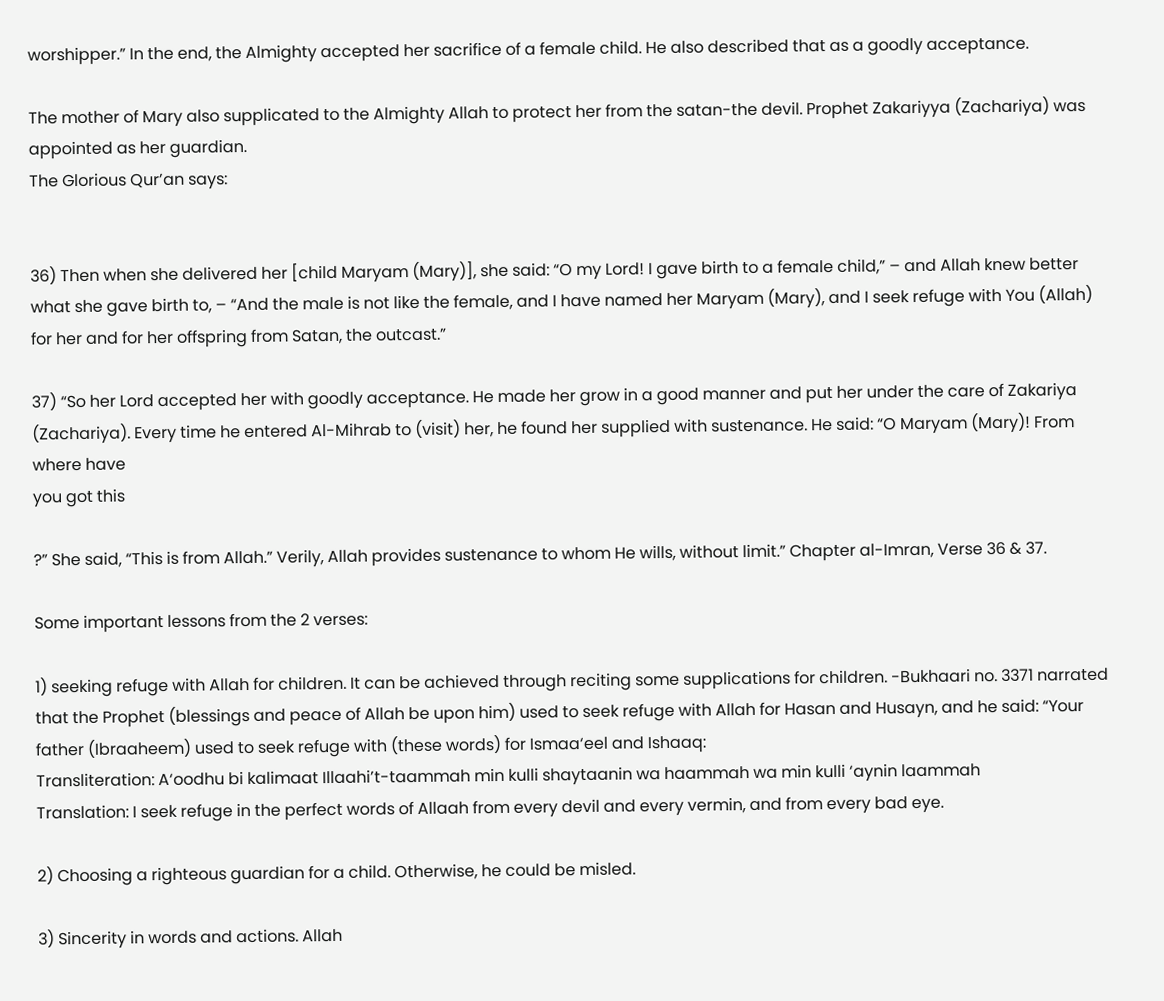worshipper.” In the end, the Almighty accepted her sacrifice of a female child. He also described that as a goodly acceptance.

The mother of Mary also supplicated to the Almighty Allah to protect her from the satan-the devil. Prophet Zakariyya (Zachariya) was appointed as her guardian.
The Glorious Qur’an says:


36) Then when she delivered her [child Maryam (Mary)], she said: “O my Lord! I gave birth to a female child,” – and Allah knew better what she gave birth to, – “And the male is not like the female, and I have named her Maryam (Mary), and I seek refuge with You (Allah) for her and for her offspring from Satan, the outcast.”

37) “So her Lord accepted her with goodly acceptance. He made her grow in a good manner and put her under the care of Zakariya (Zachariya). Every time he entered Al-Mihrab to (visit) her, he found her supplied with sustenance. He said: “O Maryam (Mary)! From where have
you got this

?” She said, “This is from Allah.” Verily, Allah provides sustenance to whom He wills, without limit.” Chapter al-Imran, Verse 36 & 37.

Some important lessons from the 2 verses:

1) seeking refuge with Allah for children. It can be achieved through reciting some supplications for children. -Bukhaari no. 3371 narrated that the Prophet (blessings and peace of Allah be upon him) used to seek refuge with Allah for Hasan and Husayn, and he said: “Your father (Ibraaheem) used to seek refuge with (these words) for Ismaa‘eel and Ishaaq:
Transliteration: A‘oodhu bi kalimaat Illaahi’t-taammah min kulli shaytaanin wa haammah wa min kulli ‘aynin laammah
Translation: I seek refuge in the perfect words of Allaah from every devil and every vermin, and from every bad eye.

2) Choosing a righteous guardian for a child. Otherwise, he could be misled.

3) Sincerity in words and actions. Allah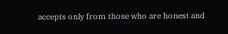accepts only from those who are honest and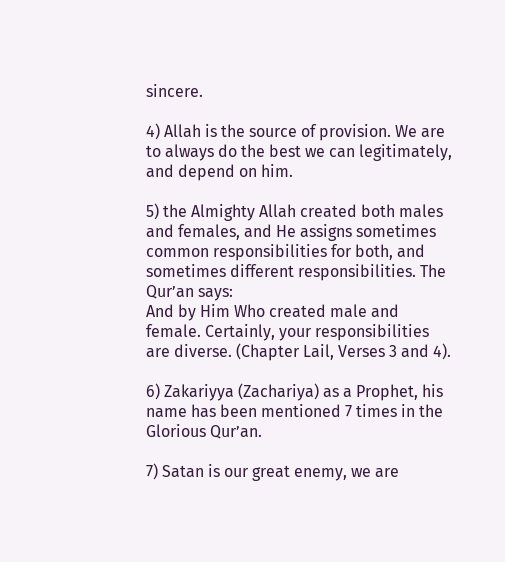sincere.

4) Allah is the source of provision. We are to always do the best we can legitimately, and depend on him.

5) the Almighty Allah created both males and females, and He assigns sometimes common responsibilities for both, and sometimes different responsibilities. The Qur’an says:
And by Him Who created male and female. Certainly, your responsibilities are diverse. (Chapter Lail, Verses 3 and 4).

6) Zakariyya (Zachariya) as a Prophet, his name has been mentioned 7 times in the Glorious Qur’an.

7) Satan is our great enemy, we are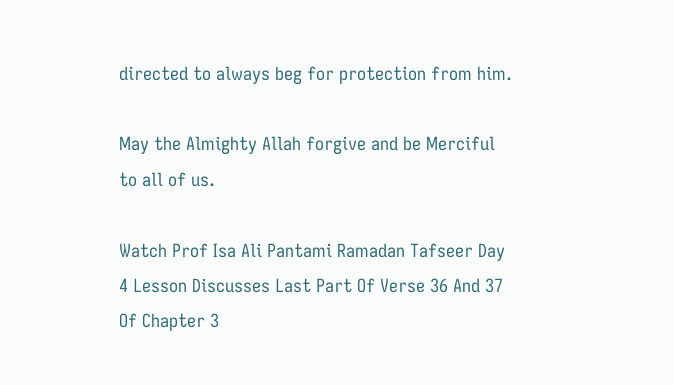directed to always beg for protection from him.

May the Almighty Allah forgive and be Merciful to all of us.

Watch Prof Isa Ali Pantami Ramadan Tafseer Day 4 Lesson Discusses Last Part Of Verse 36 And 37 Of Chapter 3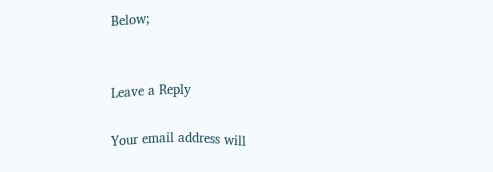Below;


Leave a Reply

Your email address will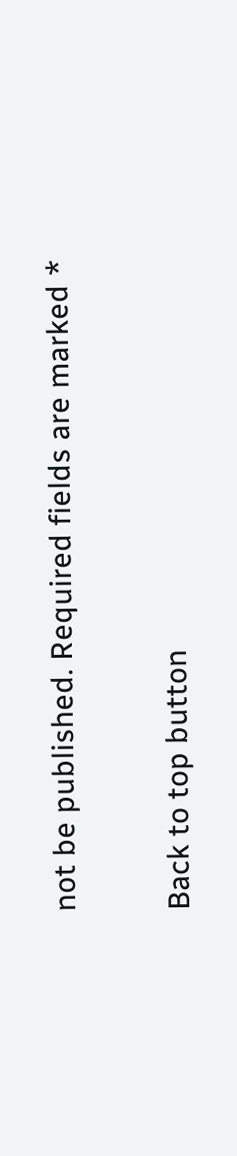not be published. Required fields are marked *

Back to top button